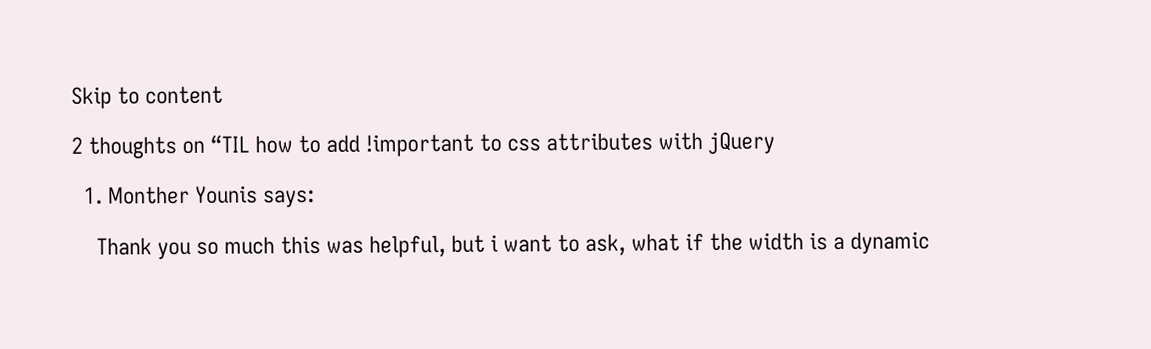Skip to content

2 thoughts on “TIL how to add !important to css attributes with jQuery

  1. Monther Younis says:

    Thank you so much this was helpful, but i want to ask, what if the width is a dynamic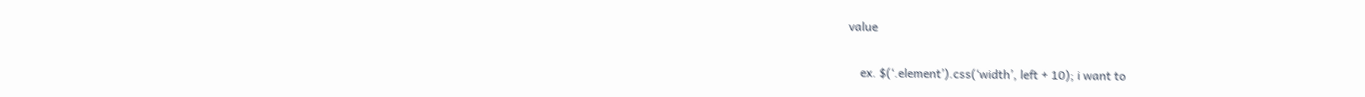value

    ex. $(‘.element’).css(‘width’, left + 10); i want to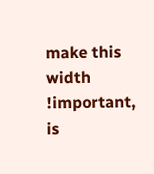make this width !important, is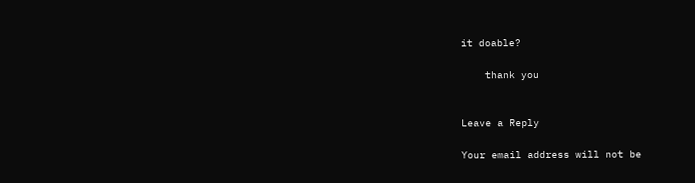it doable?

    thank you


Leave a Reply

Your email address will not be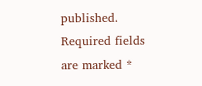published. Required fields are marked *